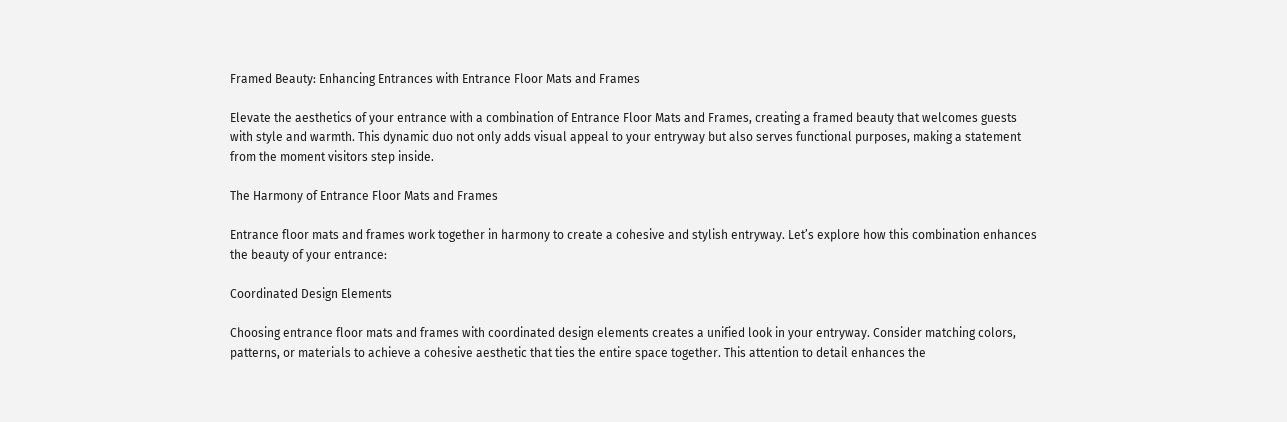Framed Beauty: Enhancing Entrances with Entrance Floor Mats and Frames

Elevate the aesthetics of your entrance with a combination of Entrance Floor Mats and Frames, creating a framed beauty that welcomes guests with style and warmth. This dynamic duo not only adds visual appeal to your entryway but also serves functional purposes, making a statement from the moment visitors step inside.

The Harmony of Entrance Floor Mats and Frames

Entrance floor mats and frames work together in harmony to create a cohesive and stylish entryway. Let’s explore how this combination enhances the beauty of your entrance:

Coordinated Design Elements

Choosing entrance floor mats and frames with coordinated design elements creates a unified look in your entryway. Consider matching colors, patterns, or materials to achieve a cohesive aesthetic that ties the entire space together. This attention to detail enhances the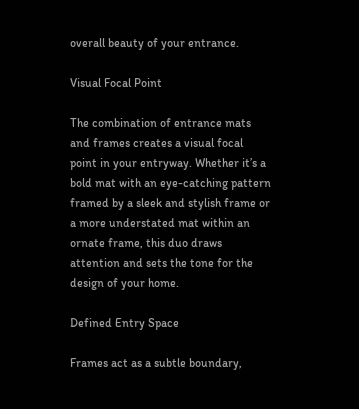overall beauty of your entrance.

Visual Focal Point

The combination of entrance mats and frames creates a visual focal point in your entryway. Whether it’s a bold mat with an eye-catching pattern framed by a sleek and stylish frame or a more understated mat within an ornate frame, this duo draws attention and sets the tone for the design of your home.

Defined Entry Space

Frames act as a subtle boundary,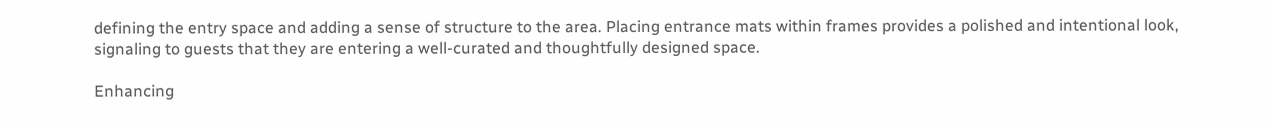defining the entry space and adding a sense of structure to the area. Placing entrance mats within frames provides a polished and intentional look, signaling to guests that they are entering a well-curated and thoughtfully designed space.

Enhancing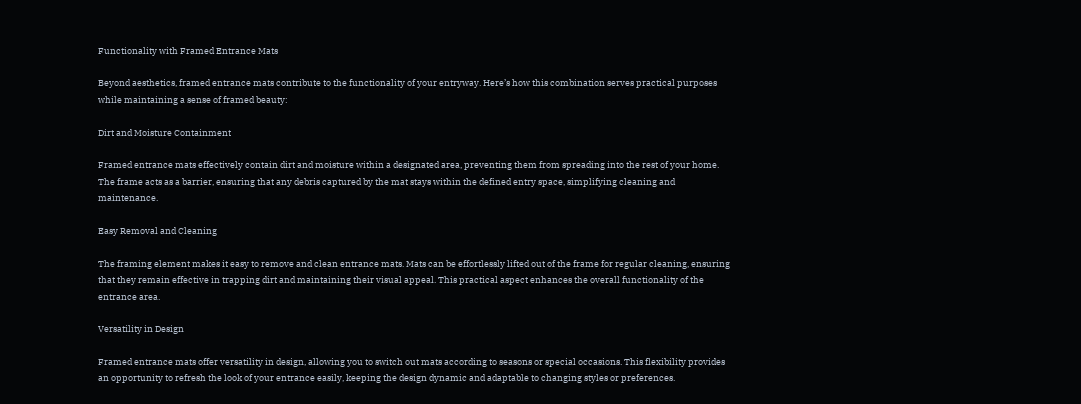Functionality with Framed Entrance Mats

Beyond aesthetics, framed entrance mats contribute to the functionality of your entryway. Here’s how this combination serves practical purposes while maintaining a sense of framed beauty:

Dirt and Moisture Containment

Framed entrance mats effectively contain dirt and moisture within a designated area, preventing them from spreading into the rest of your home. The frame acts as a barrier, ensuring that any debris captured by the mat stays within the defined entry space, simplifying cleaning and maintenance.

Easy Removal and Cleaning

The framing element makes it easy to remove and clean entrance mats. Mats can be effortlessly lifted out of the frame for regular cleaning, ensuring that they remain effective in trapping dirt and maintaining their visual appeal. This practical aspect enhances the overall functionality of the entrance area.

Versatility in Design

Framed entrance mats offer versatility in design, allowing you to switch out mats according to seasons or special occasions. This flexibility provides an opportunity to refresh the look of your entrance easily, keeping the design dynamic and adaptable to changing styles or preferences.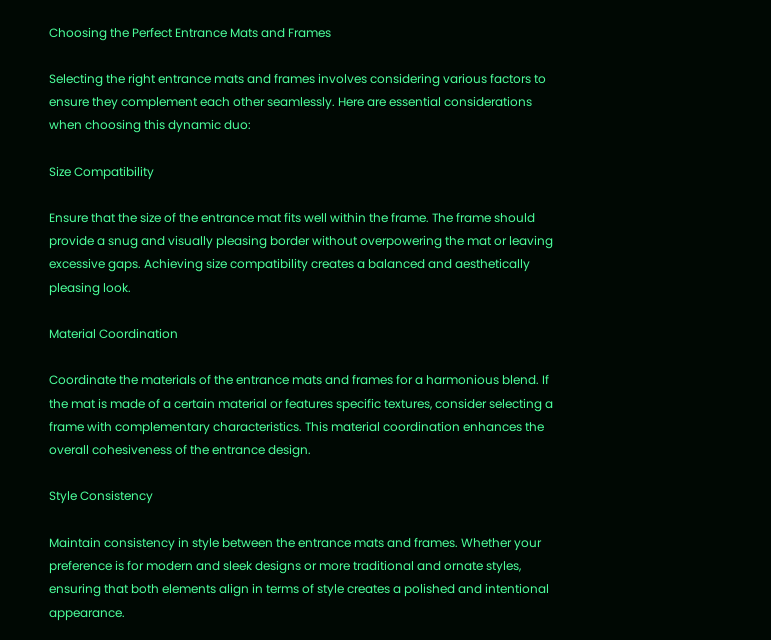Choosing the Perfect Entrance Mats and Frames

Selecting the right entrance mats and frames involves considering various factors to ensure they complement each other seamlessly. Here are essential considerations when choosing this dynamic duo:

Size Compatibility

Ensure that the size of the entrance mat fits well within the frame. The frame should provide a snug and visually pleasing border without overpowering the mat or leaving excessive gaps. Achieving size compatibility creates a balanced and aesthetically pleasing look.

Material Coordination

Coordinate the materials of the entrance mats and frames for a harmonious blend. If the mat is made of a certain material or features specific textures, consider selecting a frame with complementary characteristics. This material coordination enhances the overall cohesiveness of the entrance design.

Style Consistency

Maintain consistency in style between the entrance mats and frames. Whether your preference is for modern and sleek designs or more traditional and ornate styles, ensuring that both elements align in terms of style creates a polished and intentional appearance.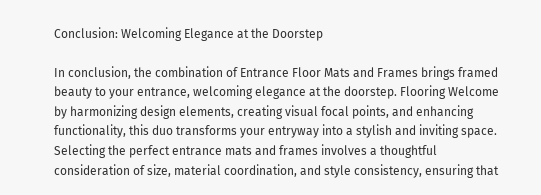Conclusion: Welcoming Elegance at the Doorstep

In conclusion, the combination of Entrance Floor Mats and Frames brings framed beauty to your entrance, welcoming elegance at the doorstep. Flooring Welcome by harmonizing design elements, creating visual focal points, and enhancing functionality, this duo transforms your entryway into a stylish and inviting space. Selecting the perfect entrance mats and frames involves a thoughtful consideration of size, material coordination, and style consistency, ensuring that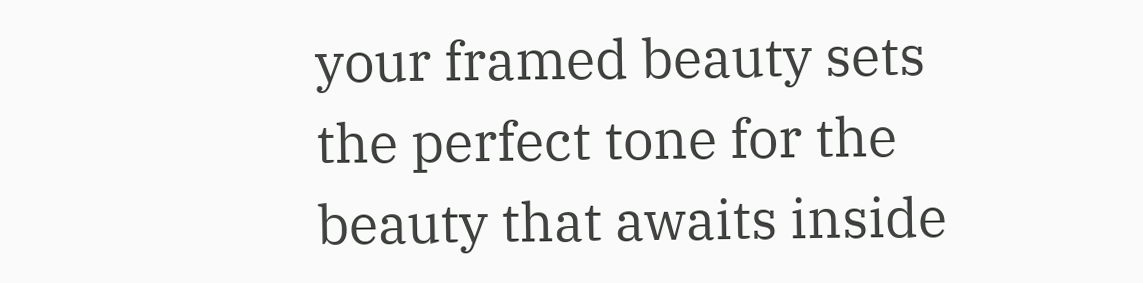your framed beauty sets the perfect tone for the beauty that awaits inside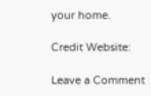your home.

Credit Website:

Leave a Comment